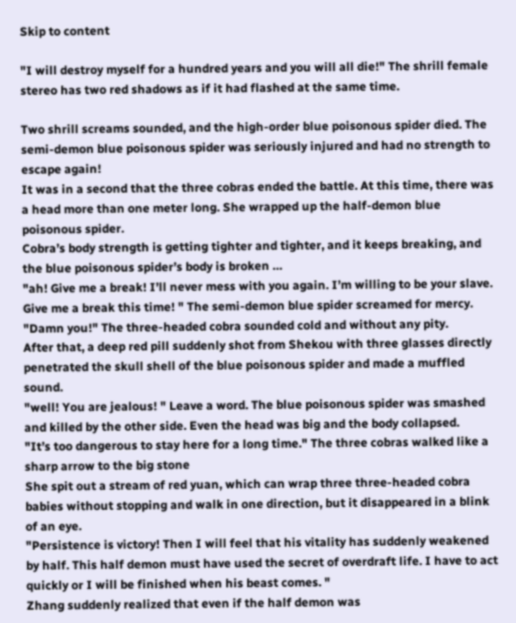Skip to content

"I will destroy myself for a hundred years and you will all die!" The shrill female stereo has two red shadows as if it had flashed at the same time.

Two shrill screams sounded, and the high-order blue poisonous spider died. The semi-demon blue poisonous spider was seriously injured and had no strength to escape again!
It was in a second that the three cobras ended the battle. At this time, there was a head more than one meter long. She wrapped up the half-demon blue poisonous spider.
Cobra’s body strength is getting tighter and tighter, and it keeps breaking, and the blue poisonous spider’s body is broken …
"ah! Give me a break! I’ll never mess with you again. I’m willing to be your slave. Give me a break this time! " The semi-demon blue spider screamed for mercy.
"Damn you!" The three-headed cobra sounded cold and without any pity.
After that, a deep red pill suddenly shot from Shekou with three glasses directly penetrated the skull shell of the blue poisonous spider and made a muffled sound.
"well! You are jealous! " Leave a word. The blue poisonous spider was smashed and killed by the other side. Even the head was big and the body collapsed.
"It’s too dangerous to stay here for a long time." The three cobras walked like a sharp arrow to the big stone
She spit out a stream of red yuan, which can wrap three three-headed cobra babies without stopping and walk in one direction, but it disappeared in a blink of an eye.
"Persistence is victory! Then I will feel that his vitality has suddenly weakened by half. This half demon must have used the secret of overdraft life. I have to act quickly or I will be finished when his beast comes. "
Zhang suddenly realized that even if the half demon was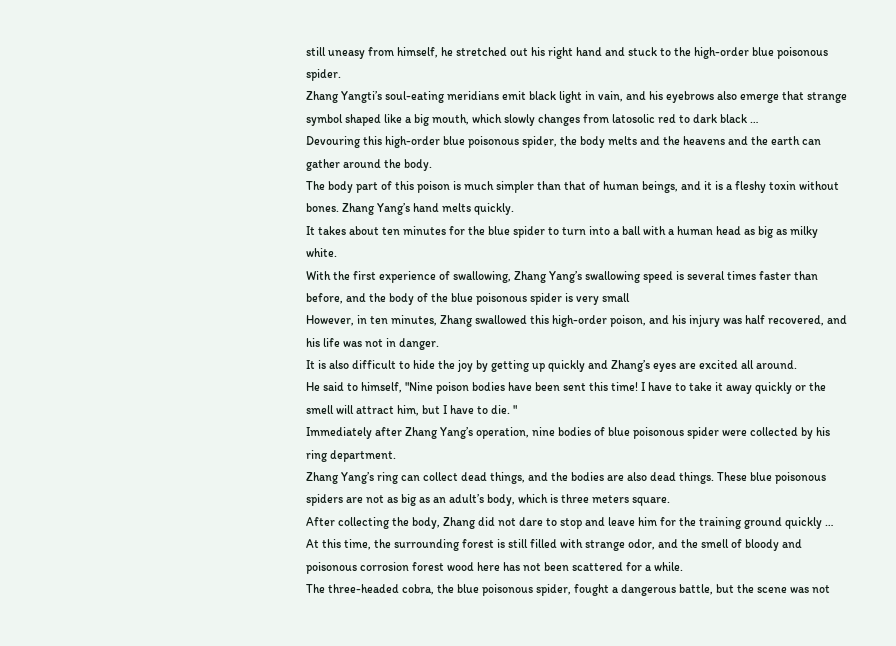still uneasy from himself, he stretched out his right hand and stuck to the high-order blue poisonous spider.
Zhang Yangti’s soul-eating meridians emit black light in vain, and his eyebrows also emerge that strange symbol shaped like a big mouth, which slowly changes from latosolic red to dark black …
Devouring this high-order blue poisonous spider, the body melts and the heavens and the earth can gather around the body.
The body part of this poison is much simpler than that of human beings, and it is a fleshy toxin without bones. Zhang Yang’s hand melts quickly.
It takes about ten minutes for the blue spider to turn into a ball with a human head as big as milky white.
With the first experience of swallowing, Zhang Yang’s swallowing speed is several times faster than before, and the body of the blue poisonous spider is very small
However, in ten minutes, Zhang swallowed this high-order poison, and his injury was half recovered, and his life was not in danger.
It is also difficult to hide the joy by getting up quickly and Zhang’s eyes are excited all around.
He said to himself, "Nine poison bodies have been sent this time! I have to take it away quickly or the smell will attract him, but I have to die. "
Immediately after Zhang Yang’s operation, nine bodies of blue poisonous spider were collected by his ring department.
Zhang Yang’s ring can collect dead things, and the bodies are also dead things. These blue poisonous spiders are not as big as an adult’s body, which is three meters square.
After collecting the body, Zhang did not dare to stop and leave him for the training ground quickly …
At this time, the surrounding forest is still filled with strange odor, and the smell of bloody and poisonous corrosion forest wood here has not been scattered for a while.
The three-headed cobra, the blue poisonous spider, fought a dangerous battle, but the scene was not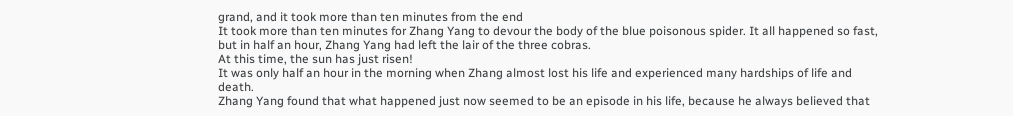grand, and it took more than ten minutes from the end
It took more than ten minutes for Zhang Yang to devour the body of the blue poisonous spider. It all happened so fast, but in half an hour, Zhang Yang had left the lair of the three cobras.
At this time, the sun has just risen!
It was only half an hour in the morning when Zhang almost lost his life and experienced many hardships of life and death.
Zhang Yang found that what happened just now seemed to be an episode in his life, because he always believed that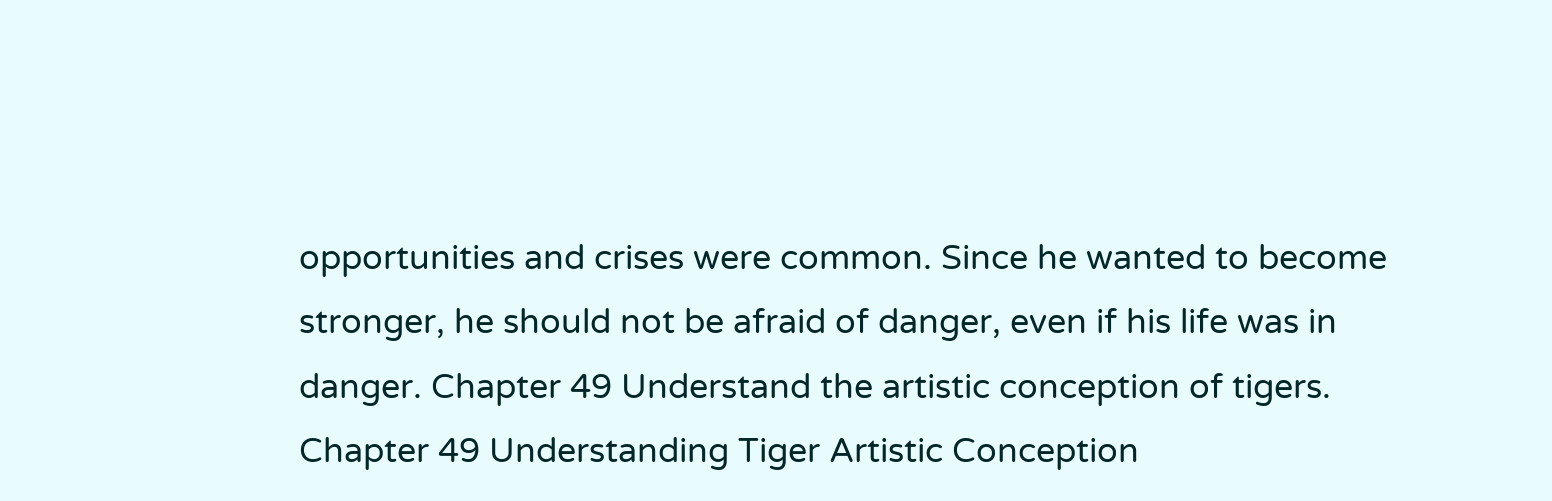opportunities and crises were common. Since he wanted to become stronger, he should not be afraid of danger, even if his life was in danger. Chapter 49 Understand the artistic conception of tigers.
Chapter 49 Understanding Tiger Artistic Conception